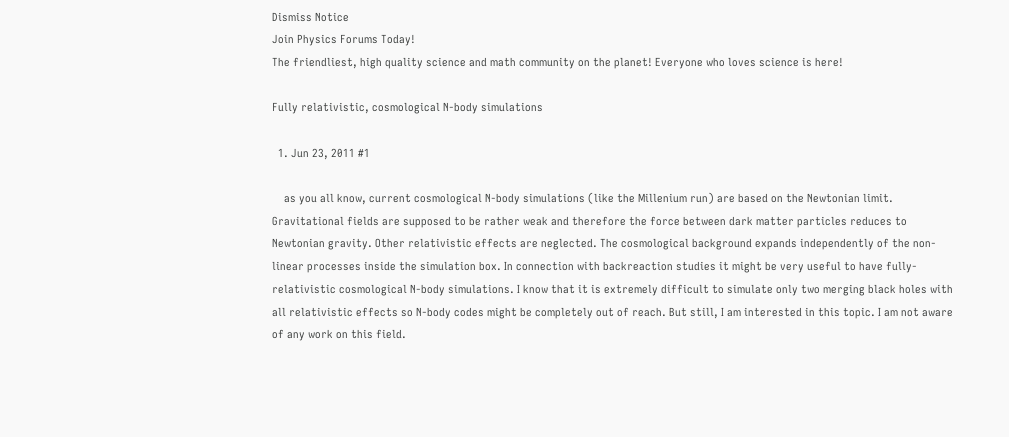Dismiss Notice
Join Physics Forums Today!
The friendliest, high quality science and math community on the planet! Everyone who loves science is here!

Fully relativistic, cosmological N-body simulations

  1. Jun 23, 2011 #1

    as you all know, current cosmological N-body simulations (like the Millenium run) are based on the Newtonian limit. Gravitational fields are supposed to be rather weak and therefore the force between dark matter particles reduces to Newtonian gravity. Other relativistic effects are neglected. The cosmological background expands independently of the non-linear processes inside the simulation box. In connection with backreaction studies it might be very useful to have fully-relativistic cosmological N-body simulations. I know that it is extremely difficult to simulate only two merging black holes with all relativistic effects so N-body codes might be completely out of reach. But still, I am interested in this topic. I am not aware of any work on this field.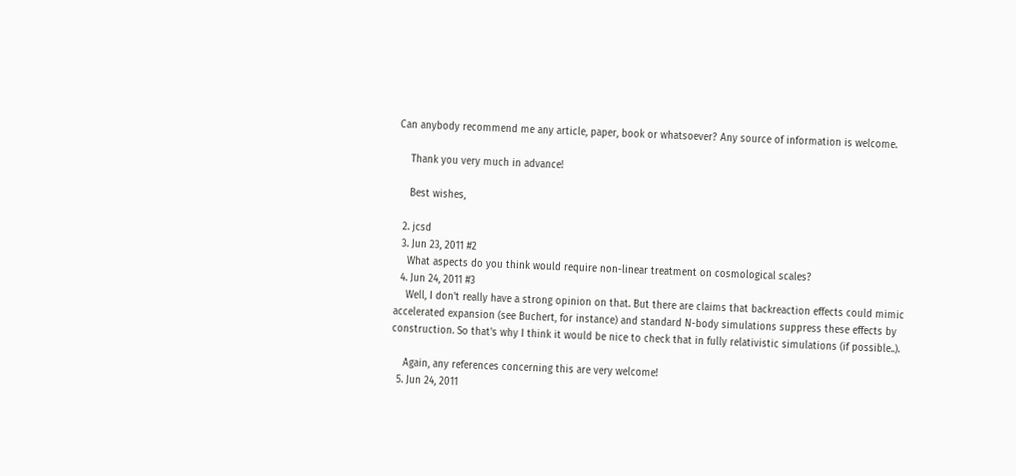Can anybody recommend me any article, paper, book or whatsoever? Any source of information is welcome.

    Thank you very much in advance!

    Best wishes,

  2. jcsd
  3. Jun 23, 2011 #2
    What aspects do you think would require non-linear treatment on cosmological scales?
  4. Jun 24, 2011 #3
    Well, I don't really have a strong opinion on that. But there are claims that backreaction effects could mimic accelerated expansion (see Buchert, for instance) and standard N-body simulations suppress these effects by construction. So that's why I think it would be nice to check that in fully relativistic simulations (if possible..).

    Again, any references concerning this are very welcome!
  5. Jun 24, 2011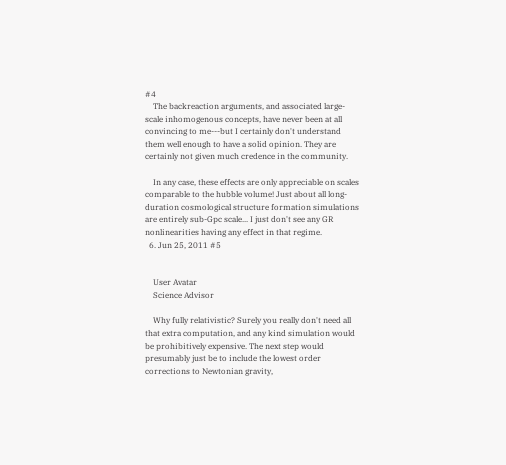#4
    The backreaction arguments, and associated large-scale inhomogenous concepts, have never been at all convincing to me---but I certainly don't understand them well enough to have a solid opinion. They are certainly not given much credence in the community.

    In any case, these effects are only appreciable on scales comparable to the hubble volume! Just about all long-duration cosmological structure formation simulations are entirely sub-Gpc scale... I just don't see any GR nonlinearities having any effect in that regime.
  6. Jun 25, 2011 #5


    User Avatar
    Science Advisor

    Why fully relativistic? Surely you really don't need all that extra computation, and any kind simulation would be prohibitively expensive. The next step would presumably just be to include the lowest order corrections to Newtonian gravity,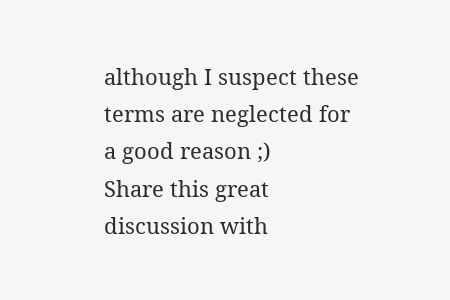although I suspect these terms are neglected for a good reason ;)
Share this great discussion with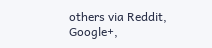others via Reddit, Google+,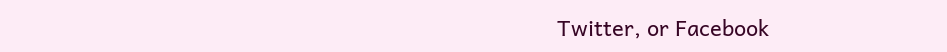Twitter, or Facebook